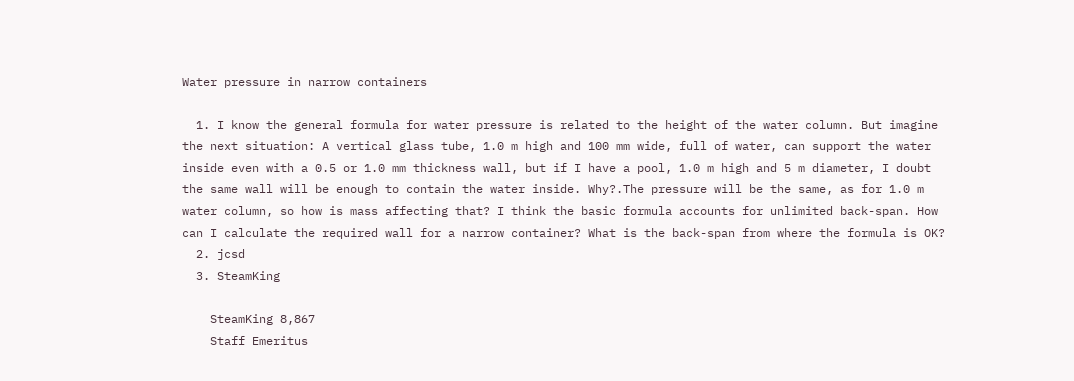Water pressure in narrow containers

  1. I know the general formula for water pressure is related to the height of the water column. But imagine the next situation: A vertical glass tube, 1.0 m high and 100 mm wide, full of water, can support the water inside even with a 0.5 or 1.0 mm thickness wall, but if I have a pool, 1.0 m high and 5 m diameter, I doubt the same wall will be enough to contain the water inside. Why?.The pressure will be the same, as for 1.0 m water column, so how is mass affecting that? I think the basic formula accounts for unlimited back-span. How can I calculate the required wall for a narrow container? What is the back-span from where the formula is OK?
  2. jcsd
  3. SteamKing

    SteamKing 8,867
    Staff Emeritus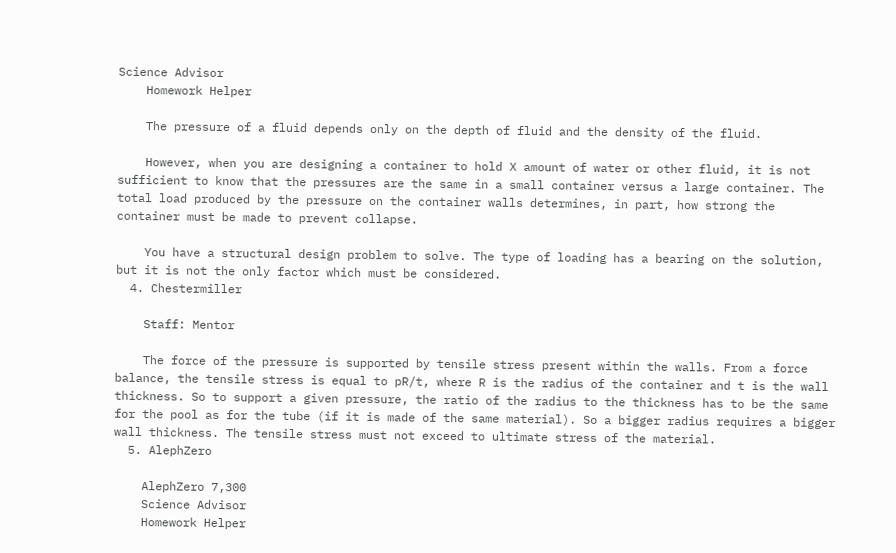Science Advisor
    Homework Helper

    The pressure of a fluid depends only on the depth of fluid and the density of the fluid.

    However, when you are designing a container to hold X amount of water or other fluid, it is not sufficient to know that the pressures are the same in a small container versus a large container. The total load produced by the pressure on the container walls determines, in part, how strong the container must be made to prevent collapse.

    You have a structural design problem to solve. The type of loading has a bearing on the solution, but it is not the only factor which must be considered.
  4. Chestermiller

    Staff: Mentor

    The force of the pressure is supported by tensile stress present within the walls. From a force balance, the tensile stress is equal to pR/t, where R is the radius of the container and t is the wall thickness. So to support a given pressure, the ratio of the radius to the thickness has to be the same for the pool as for the tube (if it is made of the same material). So a bigger radius requires a bigger wall thickness. The tensile stress must not exceed to ultimate stress of the material.
  5. AlephZero

    AlephZero 7,300
    Science Advisor
    Homework Helper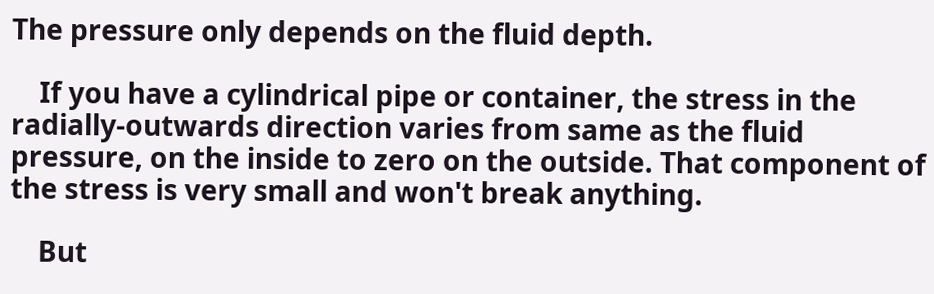The pressure only depends on the fluid depth.

    If you have a cylindrical pipe or container, the stress in the radially-outwards direction varies from same as the fluid pressure, on the inside to zero on the outside. That component of the stress is very small and won't break anything.

    But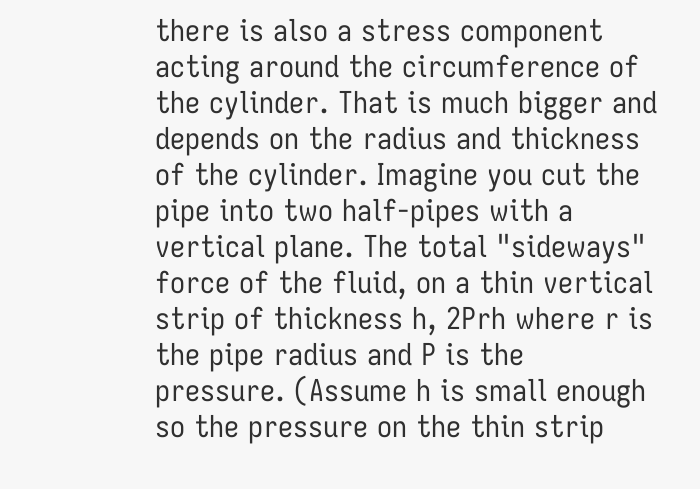there is also a stress component acting around the circumference of the cylinder. That is much bigger and depends on the radius and thickness of the cylinder. Imagine you cut the pipe into two half-pipes with a vertical plane. The total "sideways" force of the fluid, on a thin vertical strip of thickness h, 2Prh where r is the pipe radius and P is the pressure. (Assume h is small enough so the pressure on the thin strip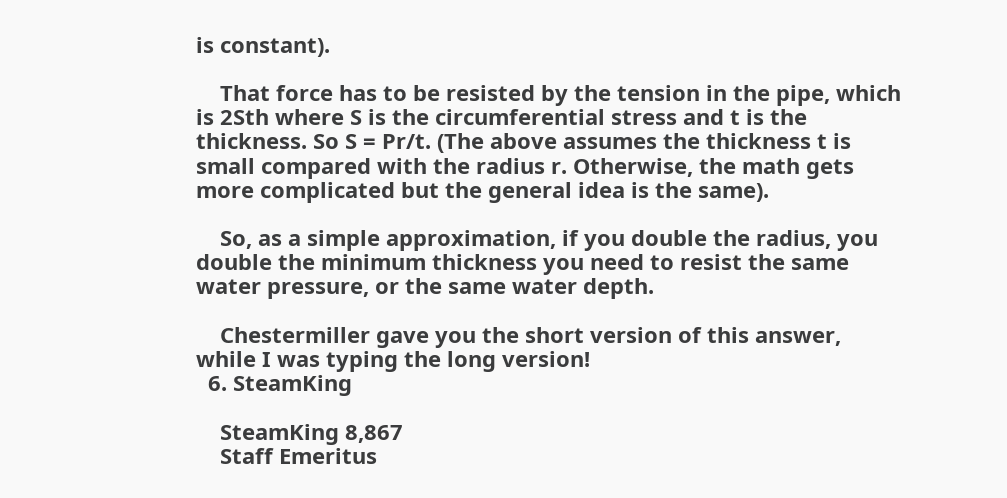is constant).

    That force has to be resisted by the tension in the pipe, which is 2Sth where S is the circumferential stress and t is the thickness. So S = Pr/t. (The above assumes the thickness t is small compared with the radius r. Otherwise, the math gets more complicated but the general idea is the same).

    So, as a simple approximation, if you double the radius, you double the minimum thickness you need to resist the same water pressure, or the same water depth.

    Chestermiller gave you the short version of this answer, while I was typing the long version!
  6. SteamKing

    SteamKing 8,867
    Staff Emeritus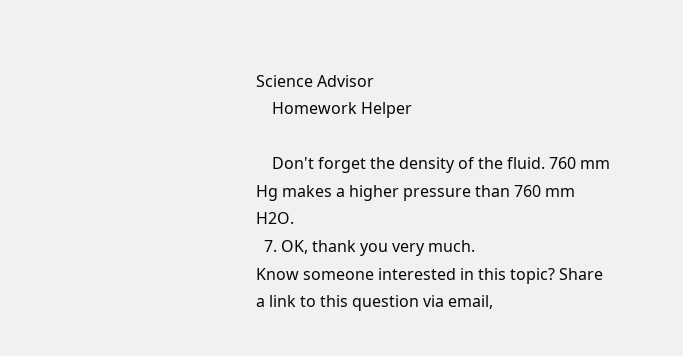Science Advisor
    Homework Helper

    Don't forget the density of the fluid. 760 mm Hg makes a higher pressure than 760 mm H2O.
  7. OK, thank you very much.
Know someone interested in this topic? Share a link to this question via email,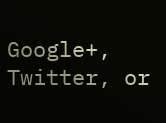Google+, Twitter, or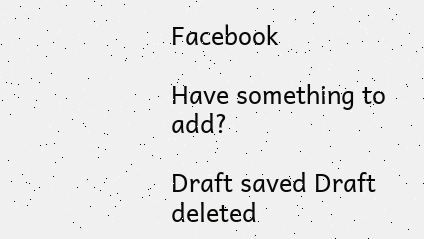Facebook

Have something to add?

Draft saved Draft deleted